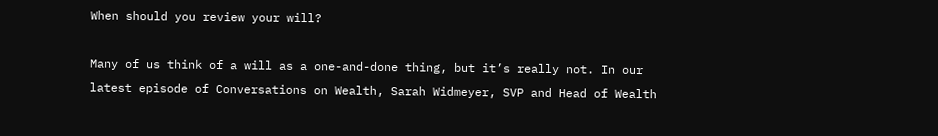When should you review your will?

Many of us think of a will as a one-and-done thing, but it’s really not. In our latest episode of Conversations on Wealth, Sarah Widmeyer, SVP and Head of Wealth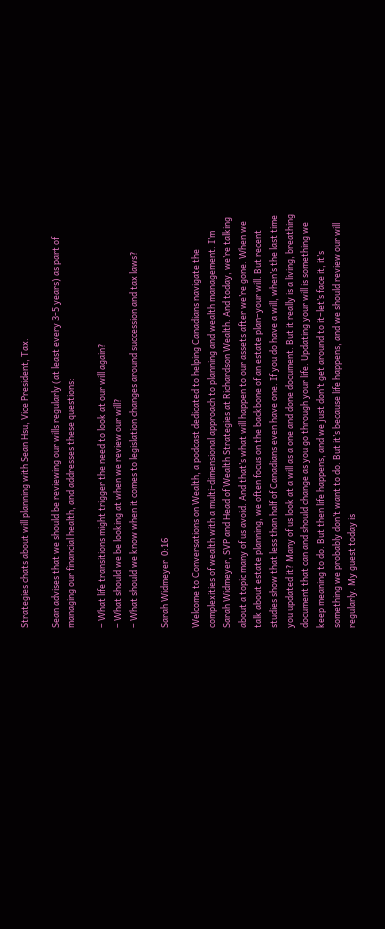Strategies chats about will planning with Sean Hsu, Vice President, Tax.

Sean advises that we should be reviewing our wills regularly (at least every 3-5 years) as part of managing our financial health, and addresses these questions:

– What life transitions might trigger the need to look at our will again?
– What should we be looking at when we review our will?
– What should we know when it comes to legislation changes around succession and tax laws?

Sarah Widmeyer  0:16

Welcome to Conversations on Wealth, a podcast dedicated to helping Canadians navigate the complexities of wealth with a multi-dimensional approach to planning and wealth management. I’m Sarah Widmeyer, SVP and Head of Wealth Strategies at Richardson Wealth. And today, we’re talking about a topic many of us avoid. And that’s what will happen to our assets after we’re gone. When we talk about estate planning, we often focus on the backbone of an estate plan–your will. But recent studies show that less than half of Canadians even have one. If you do have a will, when’s the last time you updated it? Many of us look at a will as a one and done document. But it really is a living, breathing document that can and should change as you go through your life. Updating your will is something we keep meaning to do. But then life happens, and we just don’t get around to it–let’s face it, it’s something we probably don’t want to do. But it’s because life happens, and we should review our will regularly. My guest today is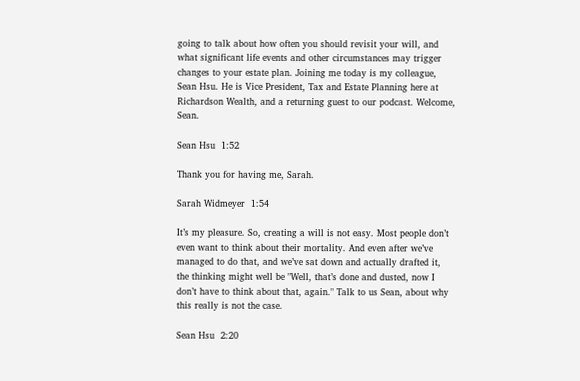going to talk about how often you should revisit your will, and what significant life events and other circumstances may trigger changes to your estate plan. Joining me today is my colleague, Sean Hsu. He is Vice President, Tax and Estate Planning here at Richardson Wealth, and a returning guest to our podcast. Welcome, Sean.

Sean Hsu  1:52

Thank you for having me, Sarah.

Sarah Widmeyer  1:54

It’s my pleasure. So, creating a will is not easy. Most people don’t even want to think about their mortality. And even after we’ve managed to do that, and we’ve sat down and actually drafted it, the thinking might well be "Well, that’s done and dusted, now I don’t have to think about that, again." Talk to us Sean, about why this really is not the case.

Sean Hsu  2:20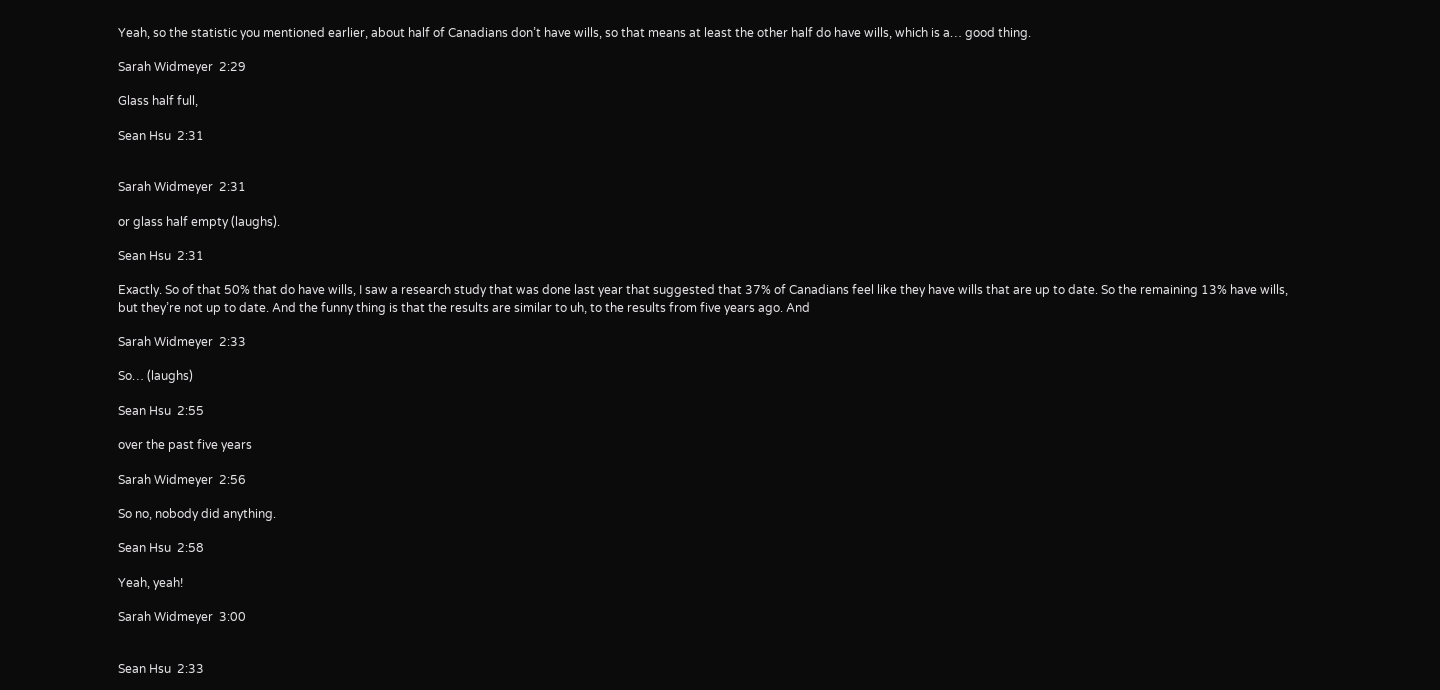Yeah, so the statistic you mentioned earlier, about half of Canadians don’t have wills, so that means at least the other half do have wills, which is a… good thing.

Sarah Widmeyer  2:29

Glass half full,

Sean Hsu  2:31


Sarah Widmeyer  2:31

or glass half empty (laughs).

Sean Hsu  2:31

Exactly. So of that 50% that do have wills, I saw a research study that was done last year that suggested that 37% of Canadians feel like they have wills that are up to date. So the remaining 13% have wills, but they’re not up to date. And the funny thing is that the results are similar to uh, to the results from five years ago. And

Sarah Widmeyer  2:33

So… (laughs)

Sean Hsu  2:55

over the past five years

Sarah Widmeyer  2:56

So no, nobody did anything.

Sean Hsu  2:58

Yeah, yeah!

Sarah Widmeyer  3:00


Sean Hsu  2:33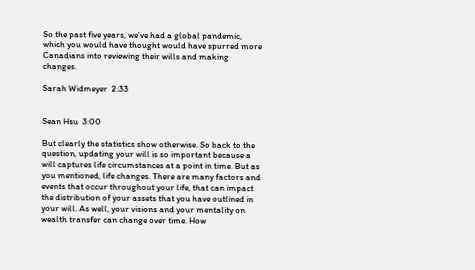So the past five years, we’ve had a global pandemic, which you would have thought would have spurred more Canadians into reviewing their wills and making changes.

Sarah Widmeyer  2:33


Sean Hsu  3:00

But clearly the statistics show otherwise. So back to the question, updating your will is so important because a will captures life circumstances at a point in time. But as you mentioned, life changes. There are many factors and events that occur throughout your life, that can impact the distribution of your assets that you have outlined in your will. As well, your visions and your mentality on wealth transfer can change over time. How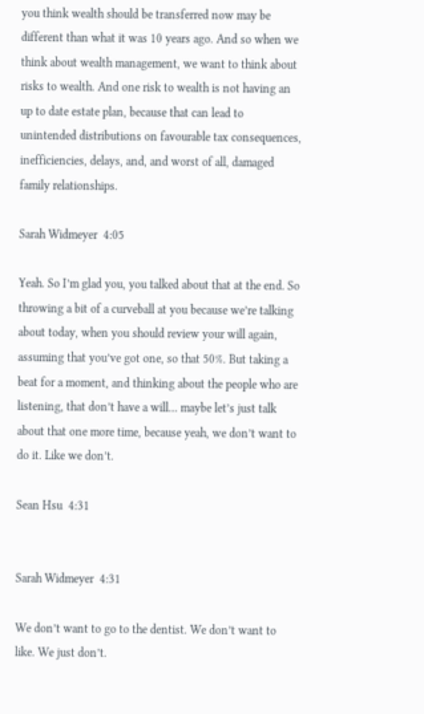you think wealth should be transferred now may be different than what it was 10 years ago. And so when we think about wealth management, we want to think about risks to wealth. And one risk to wealth is not having an up to date estate plan, because that can lead to unintended distributions on favourable tax consequences, inefficiencies, delays, and, and worst of all, damaged family relationships.

Sarah Widmeyer  4:05

Yeah. So I’m glad you, you talked about that at the end. So throwing a bit of a curveball at you because we’re talking about today, when you should review your will again, assuming that you’ve got one, so that 50%. But taking a beat for a moment, and thinking about the people who are listening, that don’t have a will… maybe let’s just talk about that one more time, because yeah, we don’t want to do it. Like we don’t.

Sean Hsu  4:31


Sarah Widmeyer  4:31

We don’t want to go to the dentist. We don’t want to like. We just don’t.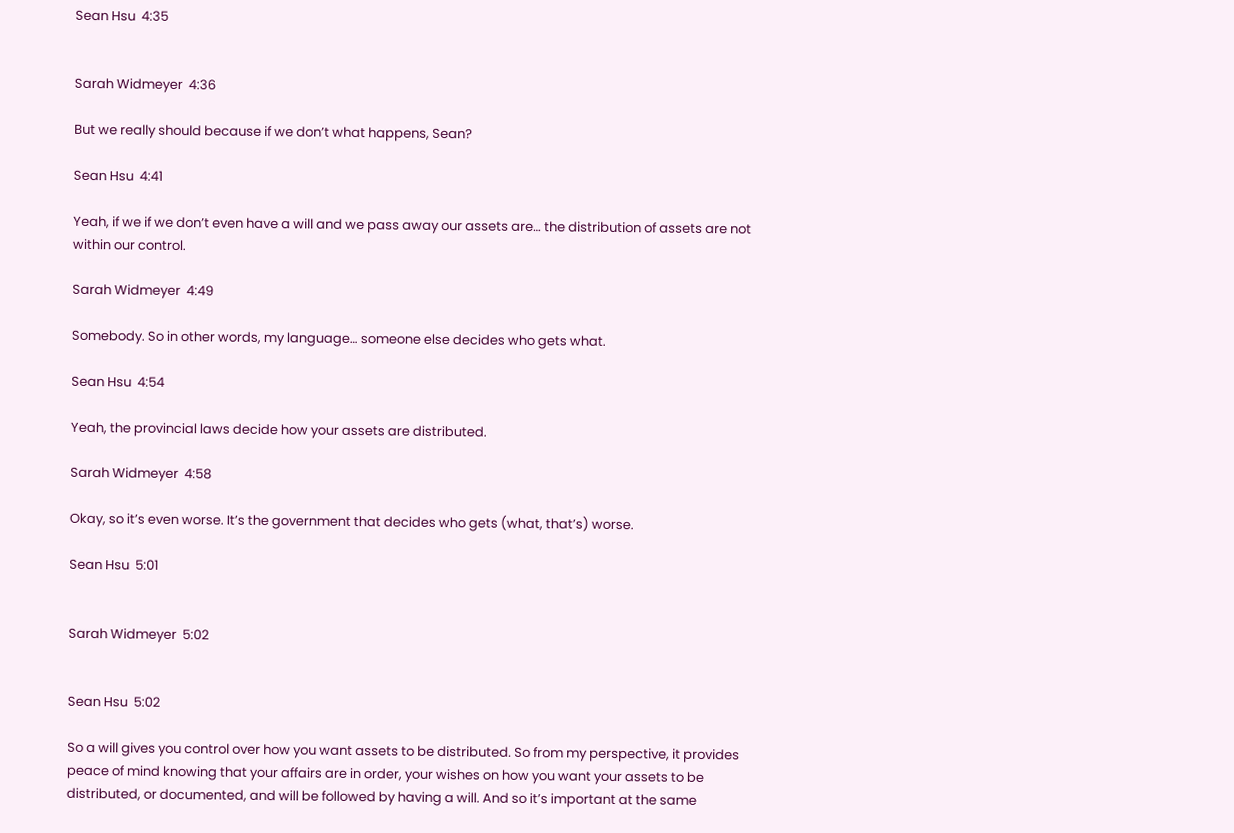Sean Hsu  4:35


Sarah Widmeyer  4:36

But we really should because if we don’t what happens, Sean?

Sean Hsu  4:41

Yeah, if we if we don’t even have a will and we pass away our assets are… the distribution of assets are not within our control.

Sarah Widmeyer  4:49

Somebody. So in other words, my language… someone else decides who gets what.

Sean Hsu  4:54

Yeah, the provincial laws decide how your assets are distributed.

Sarah Widmeyer  4:58

Okay, so it’s even worse. It’s the government that decides who gets (what, that’s) worse.

Sean Hsu  5:01


Sarah Widmeyer  5:02


Sean Hsu  5:02

So a will gives you control over how you want assets to be distributed. So from my perspective, it provides peace of mind knowing that your affairs are in order, your wishes on how you want your assets to be distributed, or documented, and will be followed by having a will. And so it’s important at the same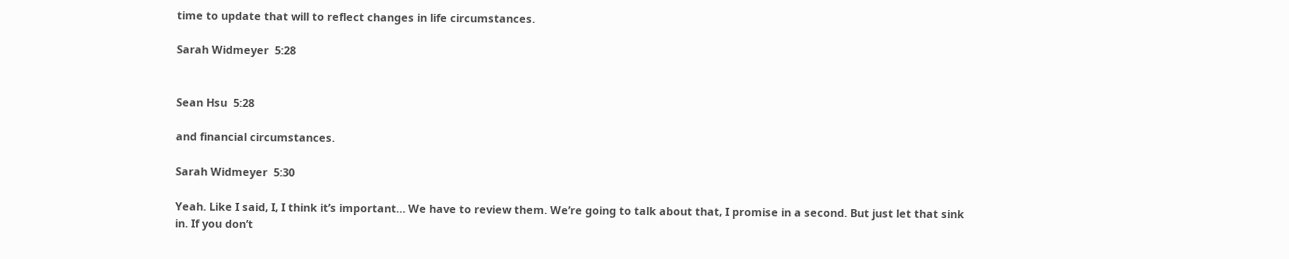time to update that will to reflect changes in life circumstances.

Sarah Widmeyer  5:28


Sean Hsu  5:28

and financial circumstances.

Sarah Widmeyer  5:30

Yeah. Like I said, I, I think it’s important… We have to review them. We’re going to talk about that, I promise in a second. But just let that sink in. If you don’t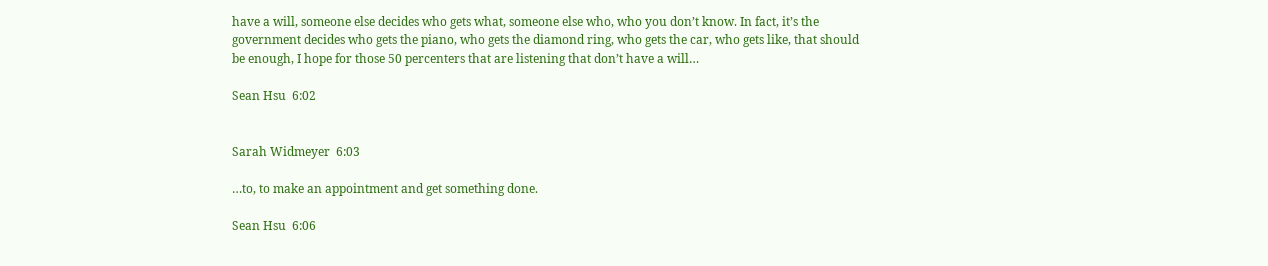have a will, someone else decides who gets what, someone else who, who you don’t know. In fact, it’s the government decides who gets the piano, who gets the diamond ring, who gets the car, who gets like, that should be enough, I hope for those 50 percenters that are listening that don’t have a will…

Sean Hsu  6:02


Sarah Widmeyer  6:03

…to, to make an appointment and get something done.

Sean Hsu  6:06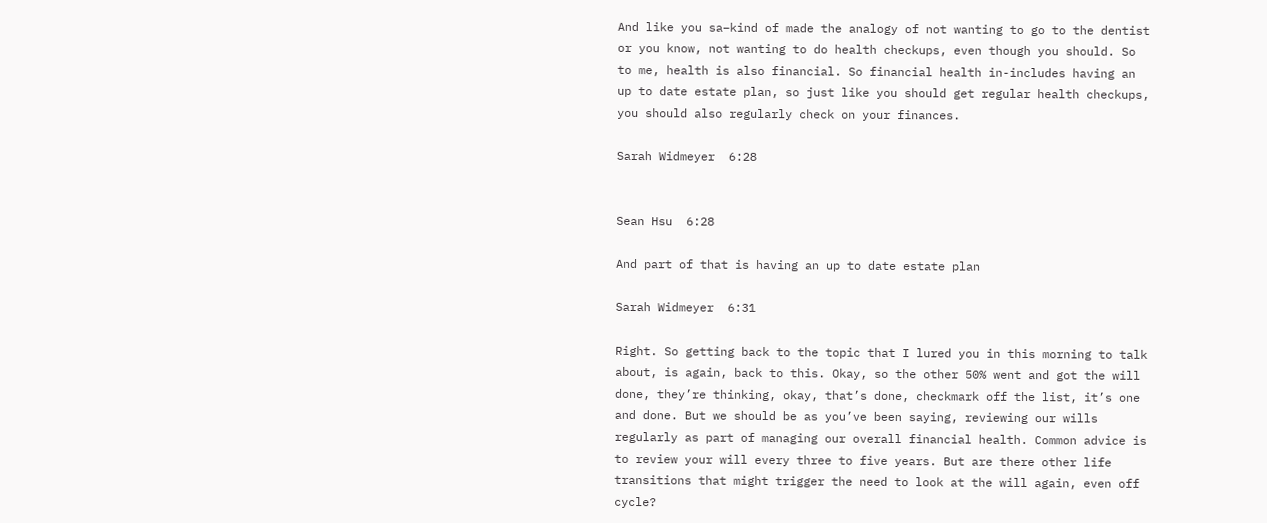And like you sa–kind of made the analogy of not wanting to go to the dentist or you know, not wanting to do health checkups, even though you should. So to me, health is also financial. So financial health in-includes having an up to date estate plan, so just like you should get regular health checkups, you should also regularly check on your finances.

Sarah Widmeyer  6:28


Sean Hsu  6:28

And part of that is having an up to date estate plan

Sarah Widmeyer  6:31

Right. So getting back to the topic that I lured you in this morning to talk about, is again, back to this. Okay, so the other 50% went and got the will done, they’re thinking, okay, that’s done, checkmark off the list, it’s one and done. But we should be as you’ve been saying, reviewing our wills regularly as part of managing our overall financial health. Common advice is to review your will every three to five years. But are there other life transitions that might trigger the need to look at the will again, even off cycle?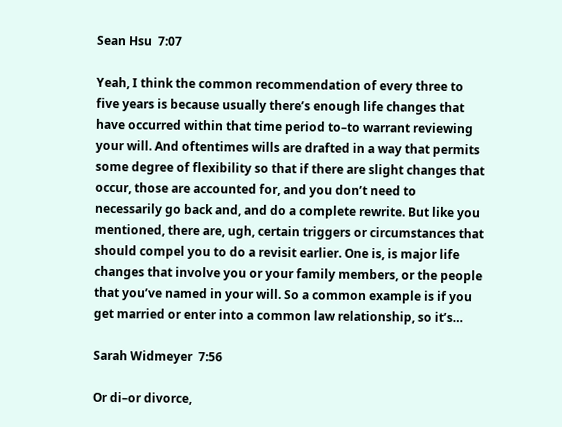Sean Hsu  7:07

Yeah, I think the common recommendation of every three to five years is because usually there’s enough life changes that have occurred within that time period to–to warrant reviewing your will. And oftentimes wills are drafted in a way that permits some degree of flexibility so that if there are slight changes that occur, those are accounted for, and you don’t need to necessarily go back and, and do a complete rewrite. But like you mentioned, there are, ugh, certain triggers or circumstances that should compel you to do a revisit earlier. One is, is major life changes that involve you or your family members, or the people that you’ve named in your will. So a common example is if you get married or enter into a common law relationship, so it’s…

Sarah Widmeyer  7:56

Or di–or divorce,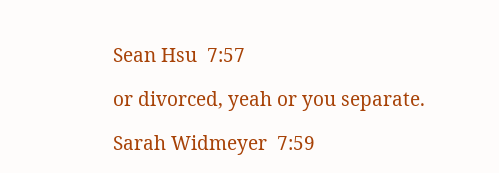Sean Hsu  7:57

or divorced, yeah or you separate.

Sarah Widmeyer  7:59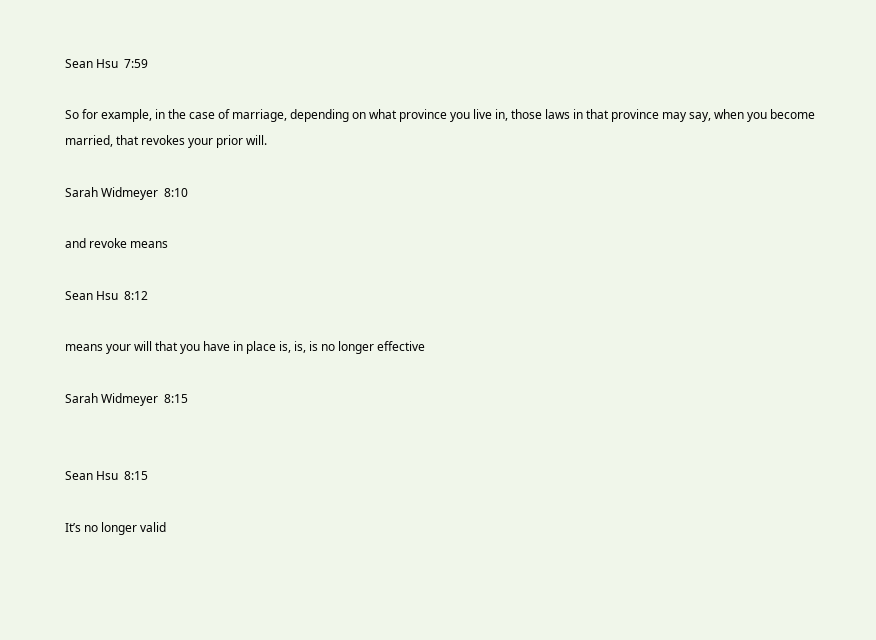Sean Hsu  7:59

So for example, in the case of marriage, depending on what province you live in, those laws in that province may say, when you become married, that revokes your prior will.

Sarah Widmeyer  8:10

and revoke means

Sean Hsu  8:12

means your will that you have in place is, is, is no longer effective

Sarah Widmeyer  8:15


Sean Hsu  8:15

It’s no longer valid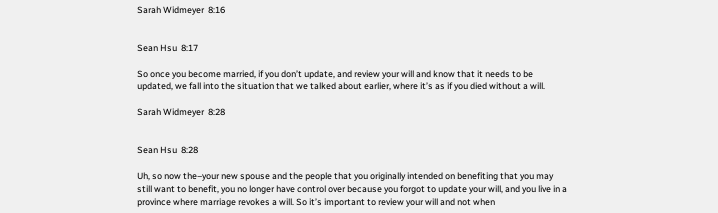Sarah Widmeyer  8:16


Sean Hsu  8:17

So once you become married, if you don’t update, and review your will and know that it needs to be updated, we fall into the situation that we talked about earlier, where it’s as if you died without a will.

Sarah Widmeyer  8:28


Sean Hsu  8:28

Uh, so now the–your new spouse and the people that you originally intended on benefiting that you may still want to benefit, you no longer have control over because you forgot to update your will, and you live in a province where marriage revokes a will. So it’s important to review your will and not when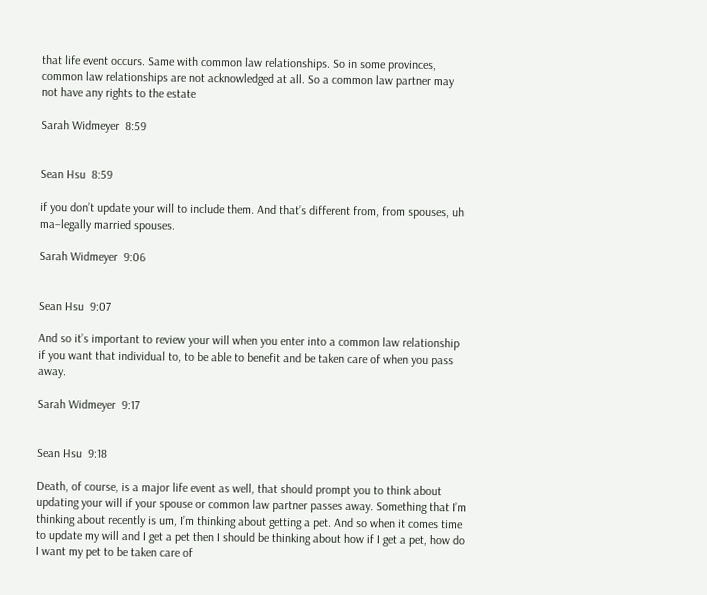that life event occurs. Same with common law relationships. So in some provinces, common law relationships are not acknowledged at all. So a common law partner may not have any rights to the estate

Sarah Widmeyer  8:59


Sean Hsu  8:59

if you don’t update your will to include them. And that’s different from, from spouses, uh ma–legally married spouses.

Sarah Widmeyer  9:06


Sean Hsu  9:07

And so it’s important to review your will when you enter into a common law relationship if you want that individual to, to be able to benefit and be taken care of when you pass away.

Sarah Widmeyer  9:17


Sean Hsu  9:18

Death, of course, is a major life event as well, that should prompt you to think about updating your will if your spouse or common law partner passes away. Something that I’m thinking about recently is um, I’m thinking about getting a pet. And so when it comes time to update my will and I get a pet then I should be thinking about how if I get a pet, how do I want my pet to be taken care of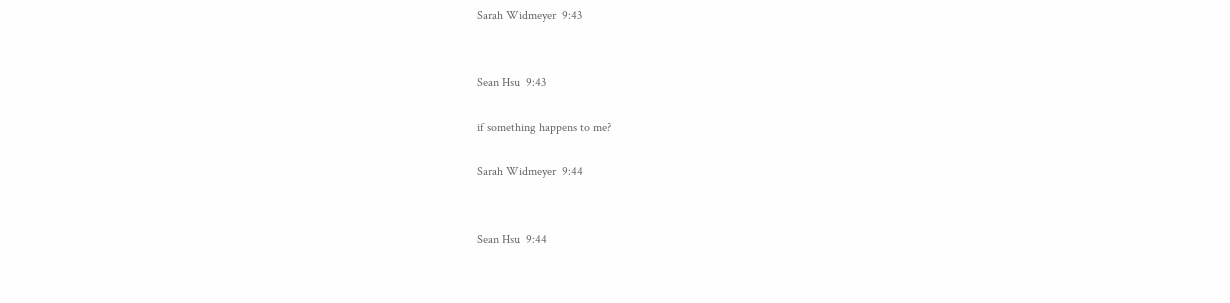Sarah Widmeyer  9:43


Sean Hsu  9:43

if something happens to me?

Sarah Widmeyer  9:44


Sean Hsu  9:44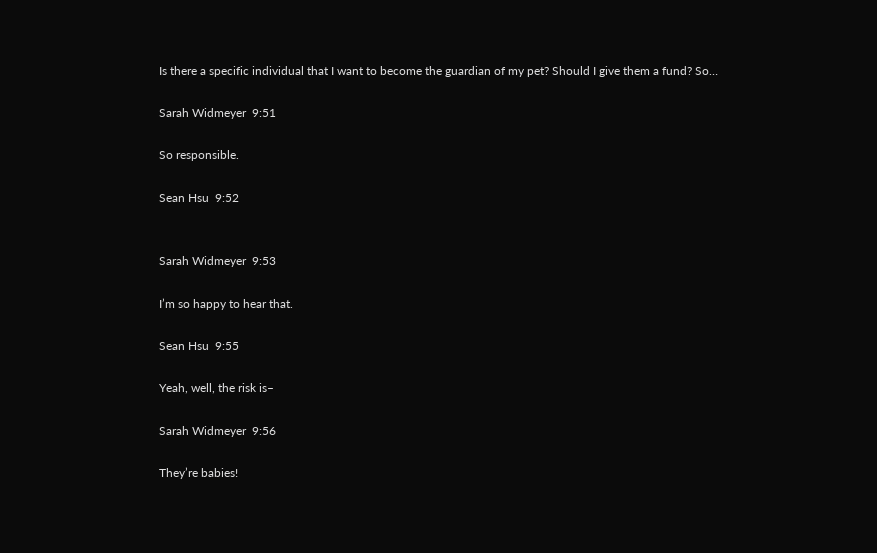Is there a specific individual that I want to become the guardian of my pet? Should I give them a fund? So…

Sarah Widmeyer  9:51

So responsible.

Sean Hsu  9:52


Sarah Widmeyer  9:53

I’m so happy to hear that.

Sean Hsu  9:55

Yeah, well, the risk is–

Sarah Widmeyer  9:56

They’re babies!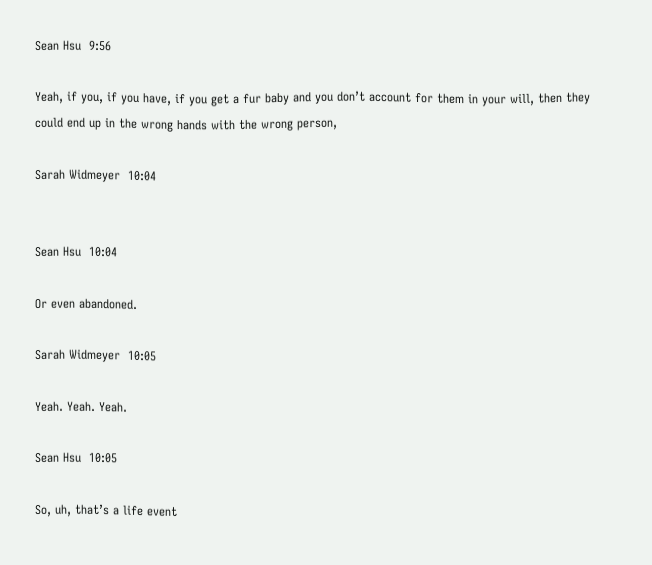Sean Hsu  9:56

Yeah, if you, if you have, if you get a fur baby and you don’t account for them in your will, then they could end up in the wrong hands with the wrong person,

Sarah Widmeyer  10:04


Sean Hsu  10:04

Or even abandoned.

Sarah Widmeyer  10:05

Yeah. Yeah. Yeah.

Sean Hsu  10:05

So, uh, that’s a life event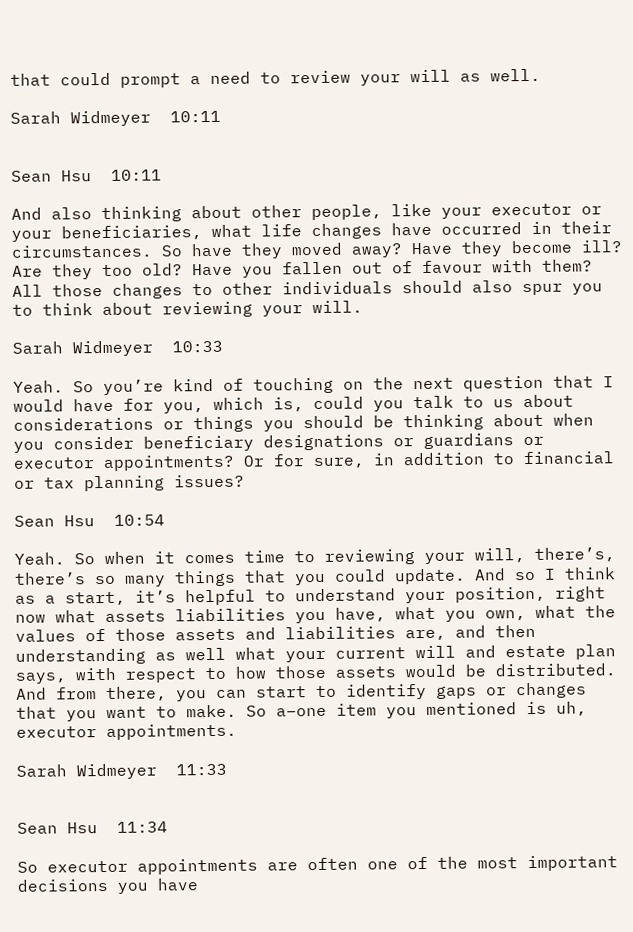that could prompt a need to review your will as well.

Sarah Widmeyer  10:11


Sean Hsu  10:11

And also thinking about other people, like your executor or your beneficiaries, what life changes have occurred in their circumstances. So have they moved away? Have they become ill? Are they too old? Have you fallen out of favour with them? All those changes to other individuals should also spur you to think about reviewing your will.

Sarah Widmeyer  10:33

Yeah. So you’re kind of touching on the next question that I would have for you, which is, could you talk to us about considerations or things you should be thinking about when you consider beneficiary designations or guardians or executor appointments? Or for sure, in addition to financial or tax planning issues?

Sean Hsu  10:54

Yeah. So when it comes time to reviewing your will, there’s, there’s so many things that you could update. And so I think as a start, it’s helpful to understand your position, right now what assets liabilities you have, what you own, what the values of those assets and liabilities are, and then understanding as well what your current will and estate plan says, with respect to how those assets would be distributed. And from there, you can start to identify gaps or changes that you want to make. So a–one item you mentioned is uh, executor appointments.

Sarah Widmeyer  11:33


Sean Hsu  11:34

So executor appointments are often one of the most important decisions you have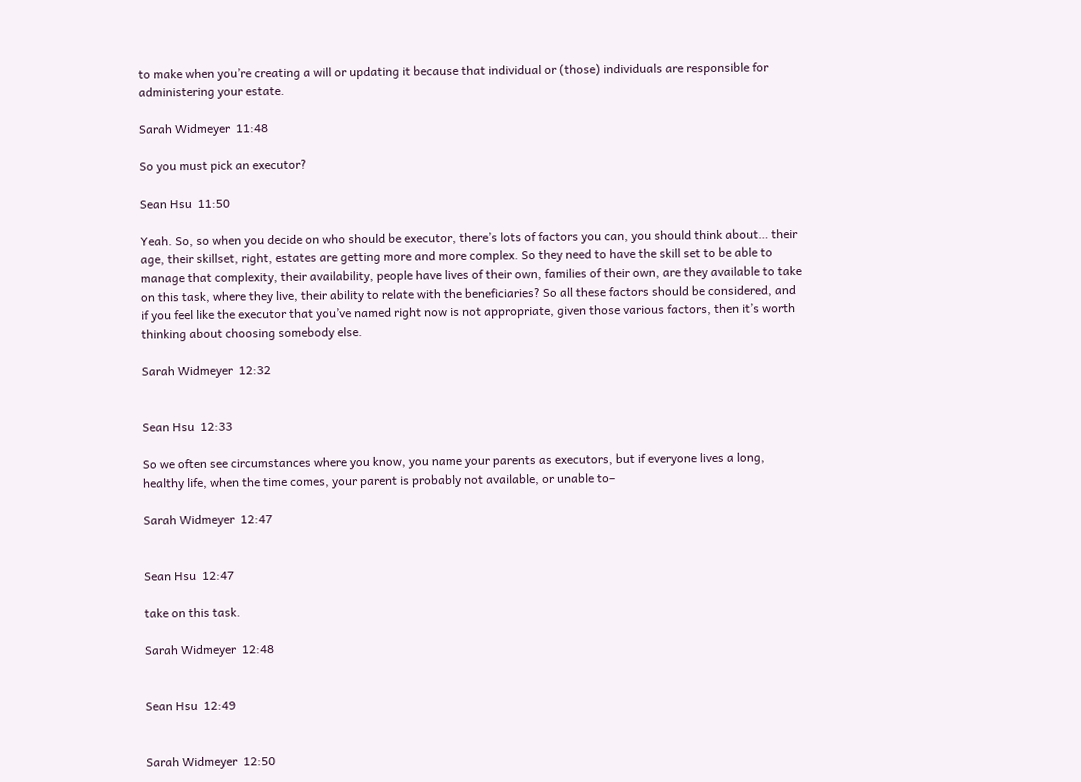to make when you’re creating a will or updating it because that individual or (those) individuals are responsible for administering your estate.

Sarah Widmeyer  11:48

So you must pick an executor?

Sean Hsu  11:50

Yeah. So, so when you decide on who should be executor, there’s lots of factors you can, you should think about… their age, their skillset, right, estates are getting more and more complex. So they need to have the skill set to be able to manage that complexity, their availability, people have lives of their own, families of their own, are they available to take on this task, where they live, their ability to relate with the beneficiaries? So all these factors should be considered, and if you feel like the executor that you’ve named right now is not appropriate, given those various factors, then it’s worth thinking about choosing somebody else.

Sarah Widmeyer  12:32


Sean Hsu  12:33

So we often see circumstances where you know, you name your parents as executors, but if everyone lives a long, healthy life, when the time comes, your parent is probably not available, or unable to–

Sarah Widmeyer  12:47


Sean Hsu  12:47

take on this task.

Sarah Widmeyer  12:48


Sean Hsu  12:49


Sarah Widmeyer  12:50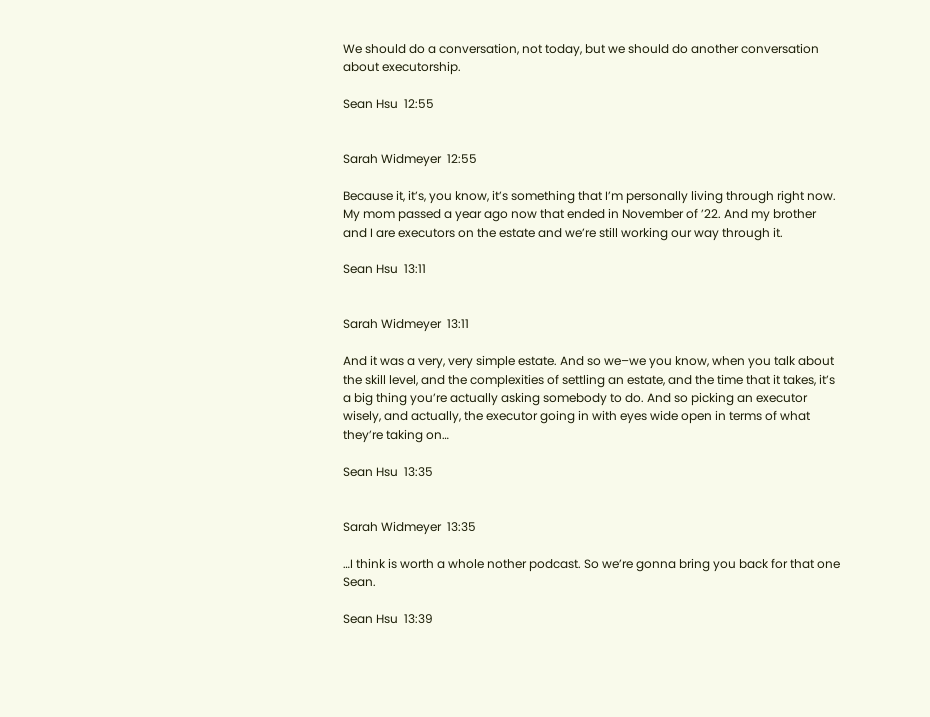We should do a conversation, not today, but we should do another conversation about executorship.

Sean Hsu  12:55


Sarah Widmeyer  12:55

Because it, it’s, you know, it’s something that I’m personally living through right now. My mom passed a year ago now that ended in November of ’22. And my brother and I are executors on the estate and we’re still working our way through it.

Sean Hsu  13:11


Sarah Widmeyer  13:11

And it was a very, very simple estate. And so we–we you know, when you talk about the skill level, and the complexities of settling an estate, and the time that it takes, it’s a big thing you’re actually asking somebody to do. And so picking an executor wisely, and actually, the executor going in with eyes wide open in terms of what they’re taking on…

Sean Hsu  13:35


Sarah Widmeyer  13:35

…I think is worth a whole nother podcast. So we’re gonna bring you back for that one Sean.

Sean Hsu  13:39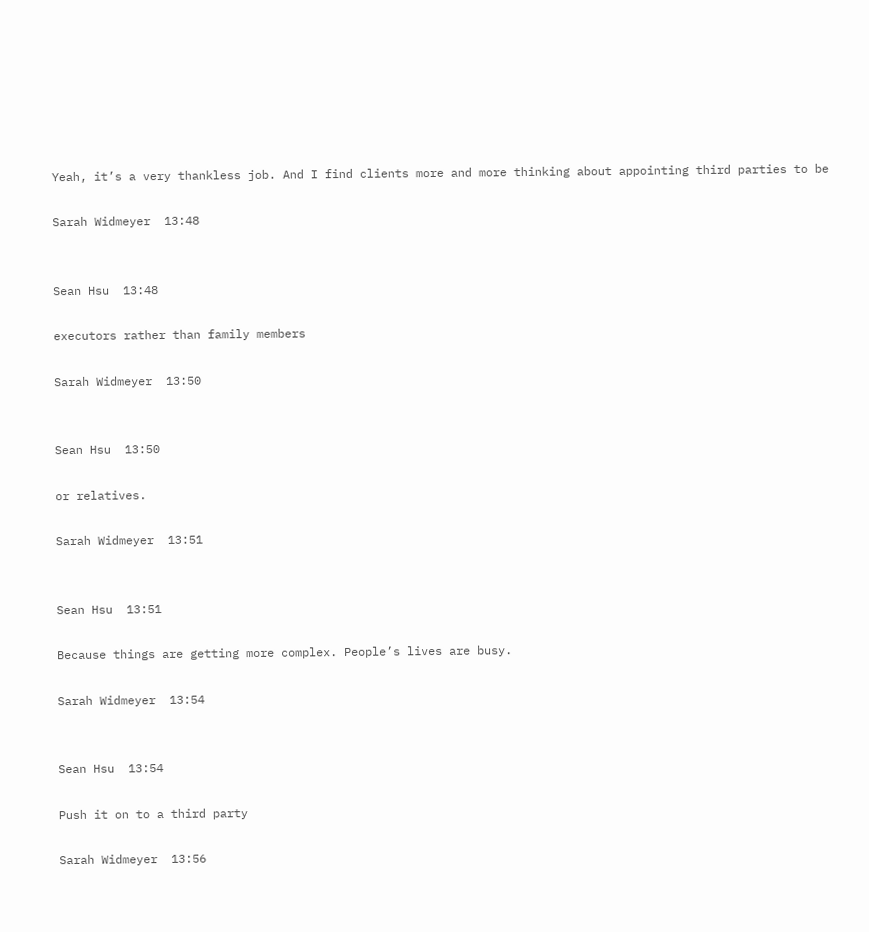Yeah, it’s a very thankless job. And I find clients more and more thinking about appointing third parties to be

Sarah Widmeyer  13:48


Sean Hsu  13:48

executors rather than family members

Sarah Widmeyer  13:50


Sean Hsu  13:50

or relatives.

Sarah Widmeyer  13:51


Sean Hsu  13:51

Because things are getting more complex. People’s lives are busy.

Sarah Widmeyer  13:54


Sean Hsu  13:54

Push it on to a third party

Sarah Widmeyer  13:56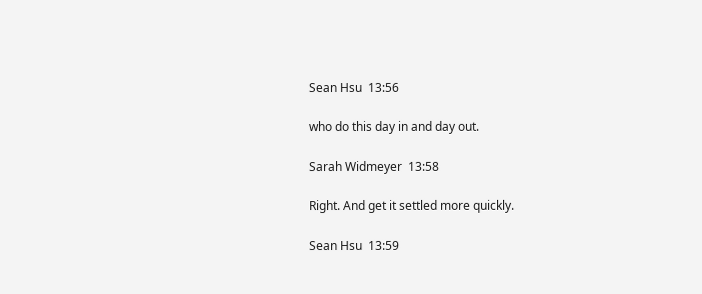Sean Hsu  13:56

who do this day in and day out.

Sarah Widmeyer  13:58

Right. And get it settled more quickly.

Sean Hsu  13:59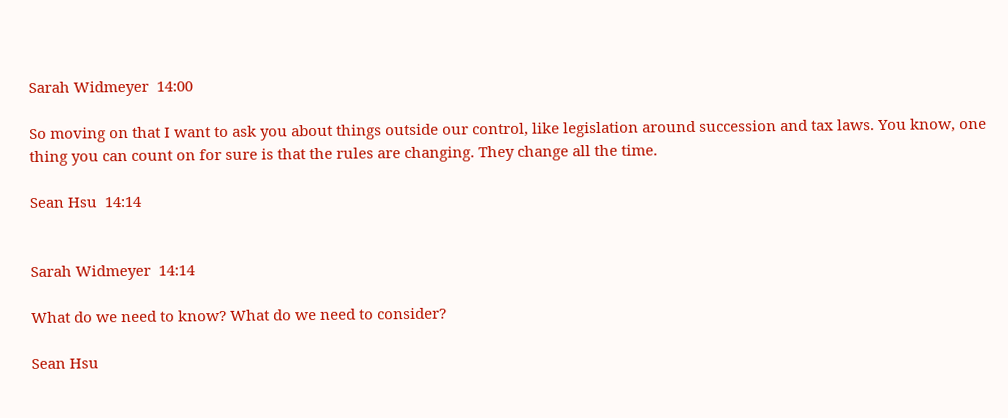Sarah Widmeyer  14:00

So moving on that I want to ask you about things outside our control, like legislation around succession and tax laws. You know, one thing you can count on for sure is that the rules are changing. They change all the time.

Sean Hsu  14:14


Sarah Widmeyer  14:14

What do we need to know? What do we need to consider?

Sean Hsu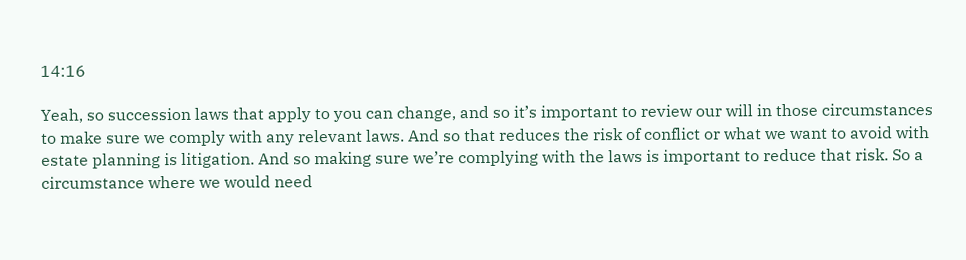14:16

Yeah, so succession laws that apply to you can change, and so it’s important to review our will in those circumstances to make sure we comply with any relevant laws. And so that reduces the risk of conflict or what we want to avoid with estate planning is litigation. And so making sure we’re complying with the laws is important to reduce that risk. So a circumstance where we would need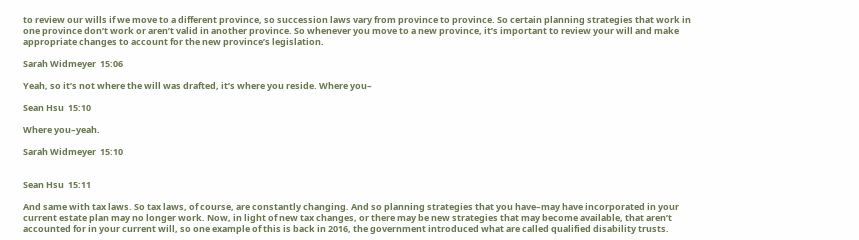to review our wills if we move to a different province, so succession laws vary from province to province. So certain planning strategies that work in one province don’t work or aren’t valid in another province. So whenever you move to a new province, it’s important to review your will and make appropriate changes to account for the new province’s legislation.

Sarah Widmeyer  15:06

Yeah, so it’s not where the will was drafted, it’s where you reside. Where you–

Sean Hsu  15:10

Where you–yeah.

Sarah Widmeyer  15:10


Sean Hsu  15:11

And same with tax laws. So tax laws, of course, are constantly changing. And so planning strategies that you have–may have incorporated in your current estate plan may no longer work. Now, in light of new tax changes, or there may be new strategies that may become available, that aren’t accounted for in your current will, so one example of this is back in 2016, the government introduced what are called qualified disability trusts.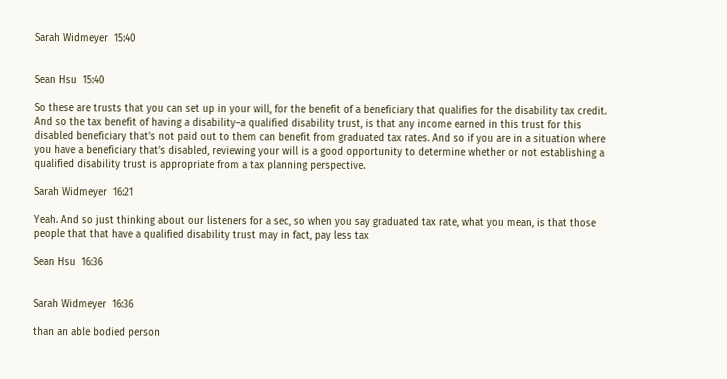Sarah Widmeyer  15:40


Sean Hsu  15:40

So these are trusts that you can set up in your will, for the benefit of a beneficiary that qualifies for the disability tax credit. And so the tax benefit of having a disability–a qualified disability trust, is that any income earned in this trust for this disabled beneficiary that’s not paid out to them can benefit from graduated tax rates. And so if you are in a situation where you have a beneficiary that’s disabled, reviewing your will is a good opportunity to determine whether or not establishing a qualified disability trust is appropriate from a tax planning perspective.

Sarah Widmeyer  16:21

Yeah. And so just thinking about our listeners for a sec, so when you say graduated tax rate, what you mean, is that those people that that have a qualified disability trust may in fact, pay less tax

Sean Hsu  16:36


Sarah Widmeyer  16:36

than an able bodied person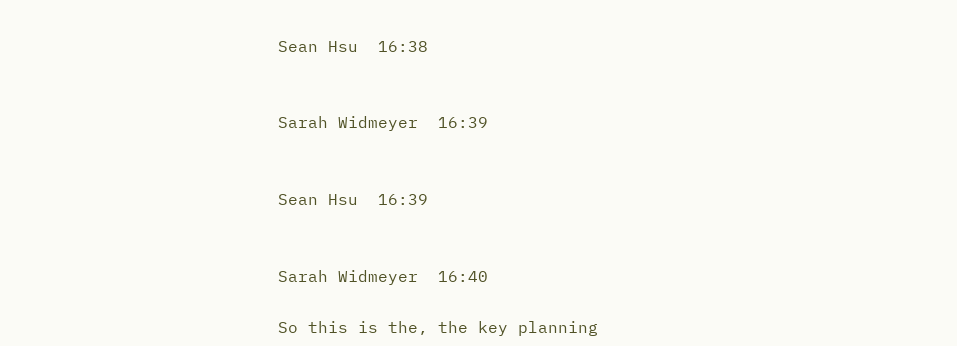Sean Hsu  16:38


Sarah Widmeyer  16:39


Sean Hsu  16:39


Sarah Widmeyer  16:40

So this is the, the key planning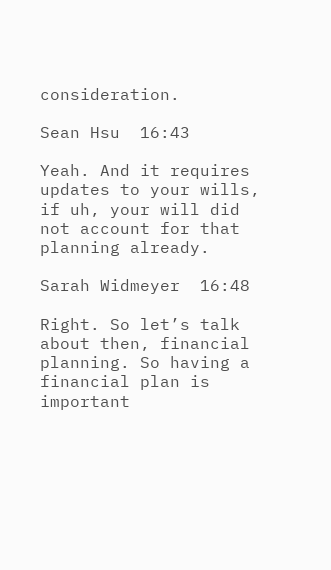consideration.

Sean Hsu  16:43

Yeah. And it requires updates to your wills, if uh, your will did not account for that planning already.

Sarah Widmeyer  16:48

Right. So let’s talk about then, financial planning. So having a financial plan is important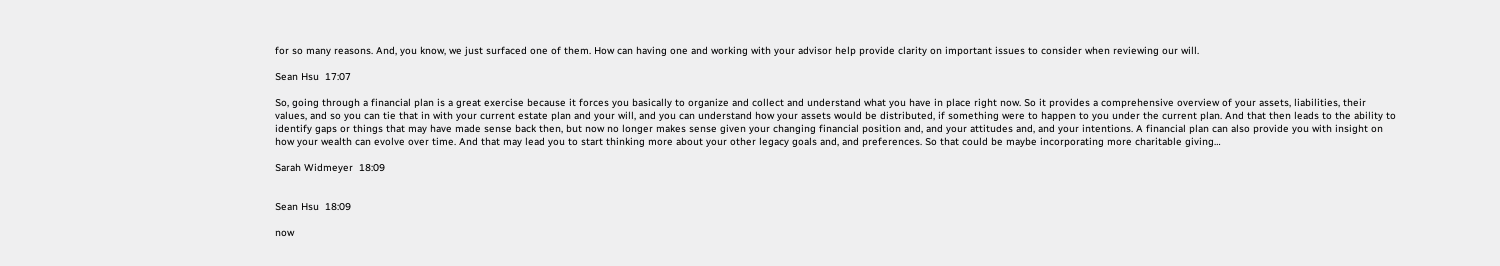for so many reasons. And, you know, we just surfaced one of them. How can having one and working with your advisor help provide clarity on important issues to consider when reviewing our will.

Sean Hsu  17:07

So, going through a financial plan is a great exercise because it forces you basically to organize and collect and understand what you have in place right now. So it provides a comprehensive overview of your assets, liabilities, their values, and so you can tie that in with your current estate plan and your will, and you can understand how your assets would be distributed, if something were to happen to you under the current plan. And that then leads to the ability to identify gaps or things that may have made sense back then, but now no longer makes sense given your changing financial position and, and your attitudes and, and your intentions. A financial plan can also provide you with insight on how your wealth can evolve over time. And that may lead you to start thinking more about your other legacy goals and, and preferences. So that could be maybe incorporating more charitable giving…

Sarah Widmeyer  18:09


Sean Hsu  18:09

now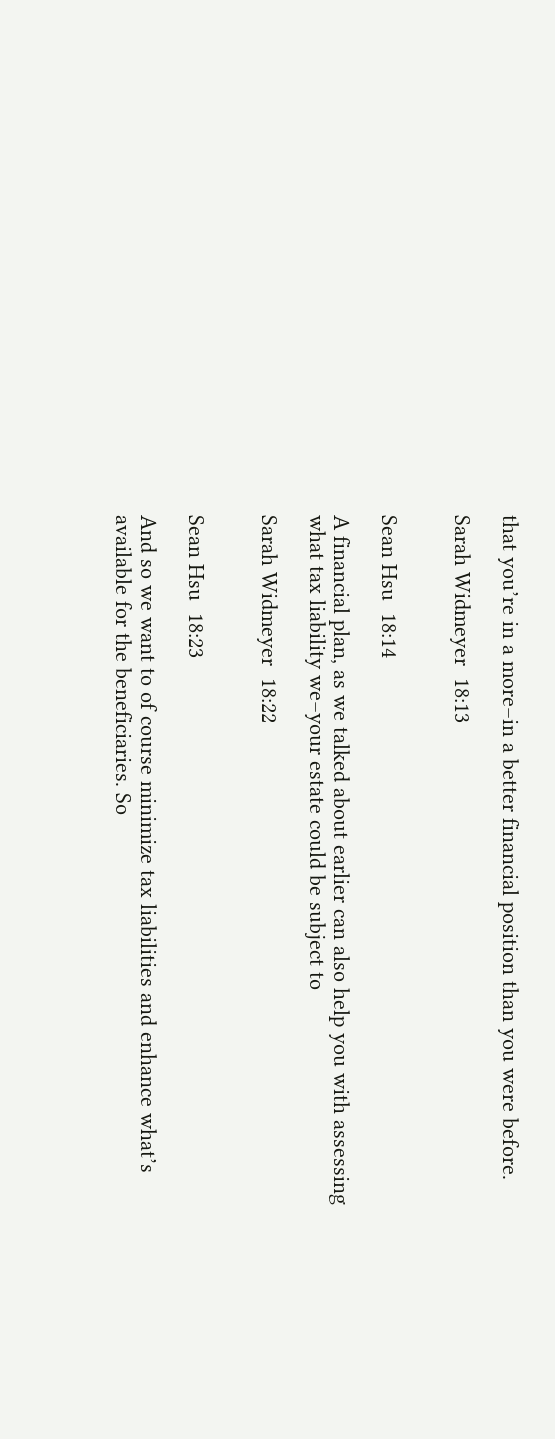that you’re in a more–in a better financial position than you were before.

Sarah Widmeyer  18:13


Sean Hsu  18:14

A financial plan, as we talked about earlier can also help you with assessing what tax liability we–your estate could be subject to

Sarah Widmeyer  18:22


Sean Hsu  18:23

And so we want to of course minimize tax liabilities and enhance what’s available for the beneficiaries. So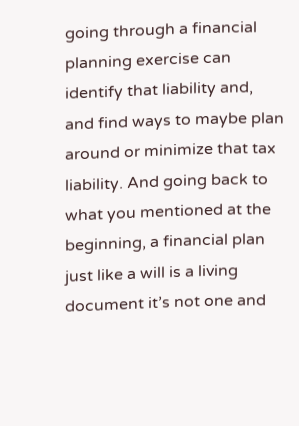going through a financial planning exercise can identify that liability and, and find ways to maybe plan around or minimize that tax liability. And going back to what you mentioned at the beginning, a financial plan just like a will is a living document it’s not one and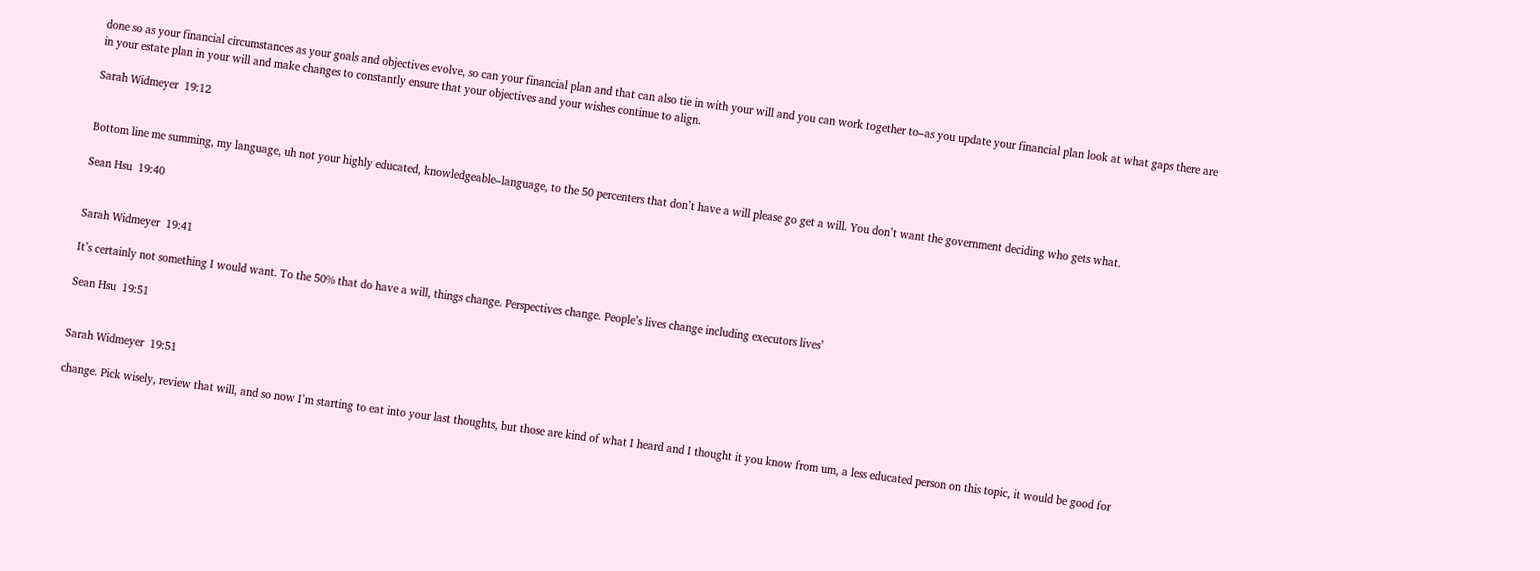done so as your financial circumstances as your goals and objectives evolve, so can your financial plan and that can also tie in with your will and you can work together to–as you update your financial plan look at what gaps there are in your estate plan in your will and make changes to constantly ensure that your objectives and your wishes continue to align.

Sarah Widmeyer  19:12


Bottom line me summing, my language, uh not your highly educated, knowledgeable–language, to the 50 percenters that don’t have a will please go get a will. You don’t want the government deciding who gets what.

Sean Hsu  19:40


Sarah Widmeyer  19:41

It’s certainly not something I would want. To the 50% that do have a will, things change. Perspectives change. People’s lives change including executors lives’

Sean Hsu  19:51


Sarah Widmeyer  19:51

change. Pick wisely, review that will, and so now I’m starting to eat into your last thoughts, but those are kind of what I heard and I thought it you know from um, a less educated person on this topic, it would be good for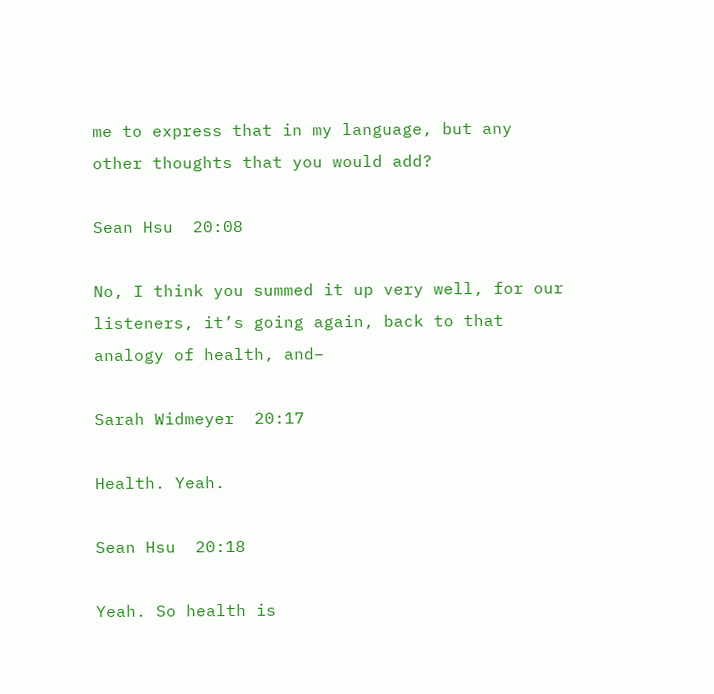me to express that in my language, but any other thoughts that you would add?

Sean Hsu  20:08

No, I think you summed it up very well, for our listeners, it’s going again, back to that analogy of health, and–

Sarah Widmeyer  20:17

Health. Yeah.

Sean Hsu  20:18

Yeah. So health is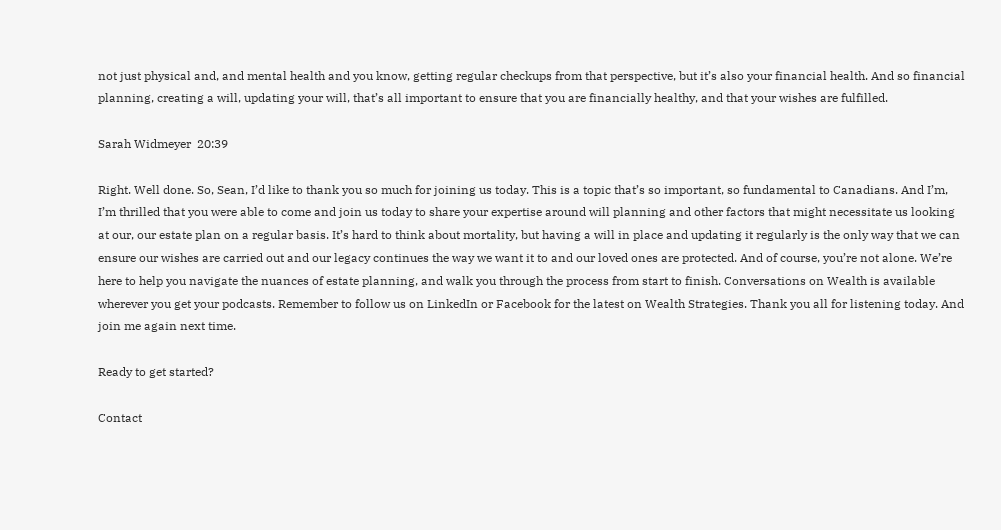not just physical and, and mental health and you know, getting regular checkups from that perspective, but it’s also your financial health. And so financial planning, creating a will, updating your will, that’s all important to ensure that you are financially healthy, and that your wishes are fulfilled.

Sarah Widmeyer  20:39

Right. Well done. So, Sean, I’d like to thank you so much for joining us today. This is a topic that’s so important, so fundamental to Canadians. And I’m, I’m thrilled that you were able to come and join us today to share your expertise around will planning and other factors that might necessitate us looking at our, our estate plan on a regular basis. It’s hard to think about mortality, but having a will in place and updating it regularly is the only way that we can ensure our wishes are carried out and our legacy continues the way we want it to and our loved ones are protected. And of course, you’re not alone. We’re here to help you navigate the nuances of estate planning, and walk you through the process from start to finish. Conversations on Wealth is available wherever you get your podcasts. Remember to follow us on LinkedIn or Facebook for the latest on Wealth Strategies. Thank you all for listening today. And join me again next time.

Ready to get started?

Contact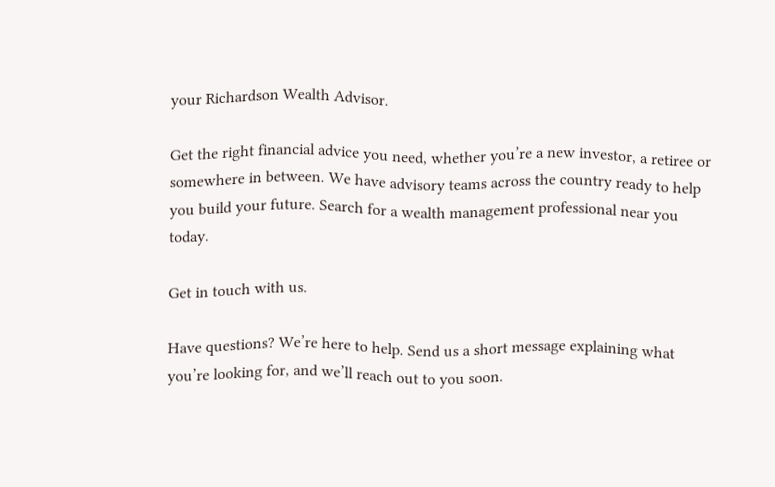your Richardson Wealth Advisor.

Get the right financial advice you need, whether you’re a new investor, a retiree or somewhere in between. We have advisory teams across the country ready to help you build your future. Search for a wealth management professional near you today.

Get in touch with us.

Have questions? We’re here to help. Send us a short message explaining what you’re looking for, and we’ll reach out to you soon.